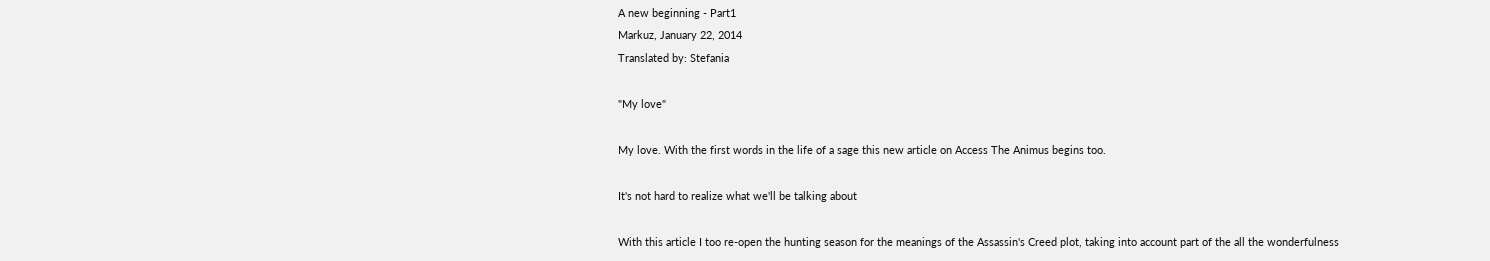A new beginning - Part1
Markuz, January 22, 2014
Translated by: Stefania

"My love"

My love. With the first words in the life of a sage this new article on Access The Animus begins too.

It's not hard to realize what we'll be talking about

With this article I too re-open the hunting season for the meanings of the Assassin's Creed plot, taking into account part of the all the wonderfulness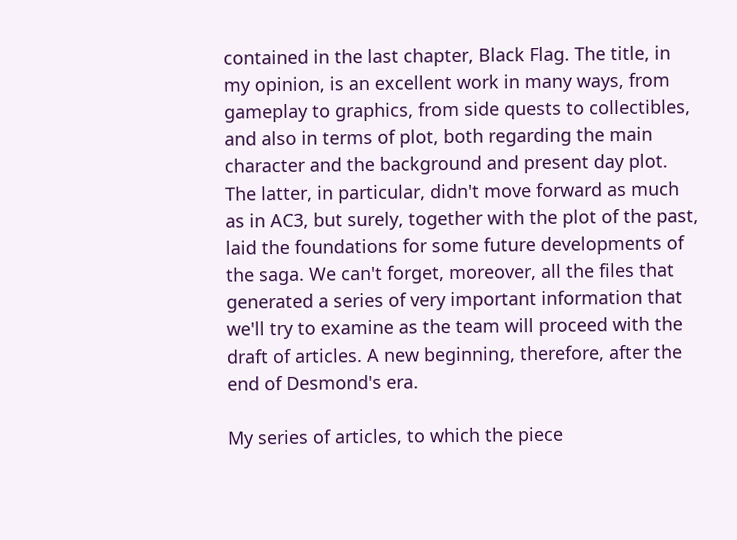contained in the last chapter, Black Flag. The title, in my opinion, is an excellent work in many ways, from gameplay to graphics, from side quests to collectibles, and also in terms of plot, both regarding the main character and the background and present day plot. The latter, in particular, didn't move forward as much as in AC3, but surely, together with the plot of the past, laid the foundations for some future developments of the saga. We can't forget, moreover, all the files that generated a series of very important information that we'll try to examine as the team will proceed with the draft of articles. A new beginning, therefore, after the end of Desmond's era.

My series of articles, to which the piece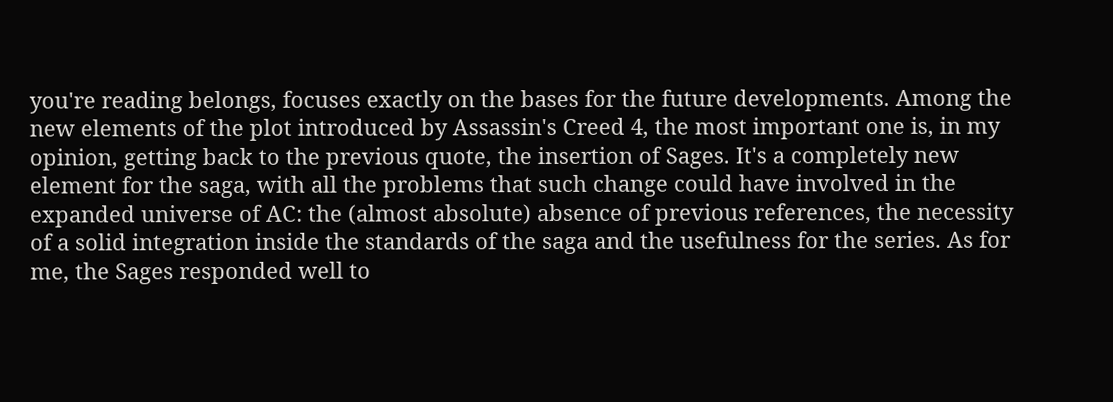you're reading belongs, focuses exactly on the bases for the future developments. Among the new elements of the plot introduced by Assassin's Creed 4, the most important one is, in my opinion, getting back to the previous quote, the insertion of Sages. It's a completely new element for the saga, with all the problems that such change could have involved in the expanded universe of AC: the (almost absolute) absence of previous references, the necessity of a solid integration inside the standards of the saga and the usefulness for the series. As for me, the Sages responded well to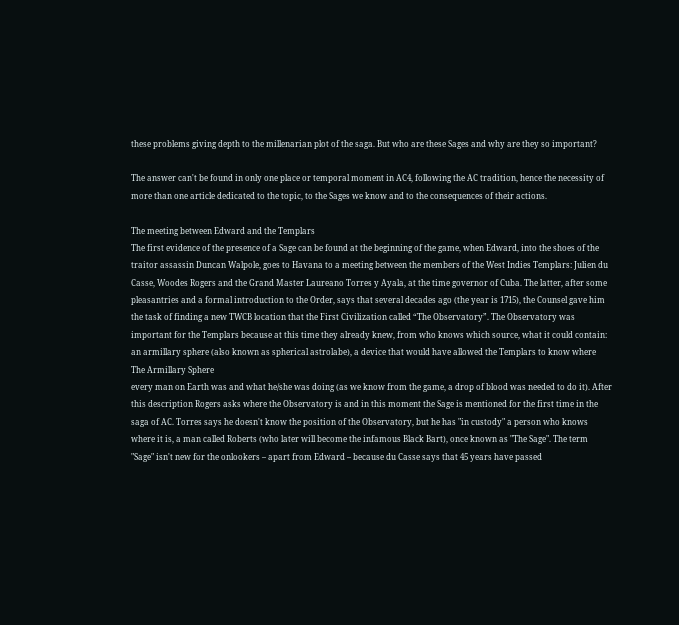these problems giving depth to the millenarian plot of the saga. But who are these Sages and why are they so important?

The answer can't be found in only one place or temporal moment in AC4, following the AC tradition, hence the necessity of more than one article dedicated to the topic, to the Sages we know and to the consequences of their actions.

The meeting between Edward and the Templars
The first evidence of the presence of a Sage can be found at the beginning of the game, when Edward, into the shoes of the traitor assassin Duncan Walpole, goes to Havana to a meeting between the members of the West Indies Templars: Julien du Casse, Woodes Rogers and the Grand Master Laureano Torres y Ayala, at the time governor of Cuba. The latter, after some pleasantries and a formal introduction to the Order, says that several decades ago (the year is 1715), the Counsel gave him the task of finding a new TWCB location that the First Civilization called “The Observatory”. The Observatory was important for the Templars because at this time they already knew, from who knows which source, what it could contain: an armillary sphere (also known as spherical astrolabe), a device that would have allowed the Templars to know where
The Armillary Sphere
every man on Earth was and what he/she was doing (as we know from the game, a drop of blood was needed to do it). After this description Rogers asks where the Observatory is and in this moment the Sage is mentioned for the first time in the saga of AC. Torres says he doesn't know the position of the Observatory, but he has "in custody" a person who knows where it is, a man called Roberts (who later will become the infamous Black Bart), once known as "The Sage". The term "Sage" isn't new for the onlookers – apart from Edward – because du Casse says that 45 years have passed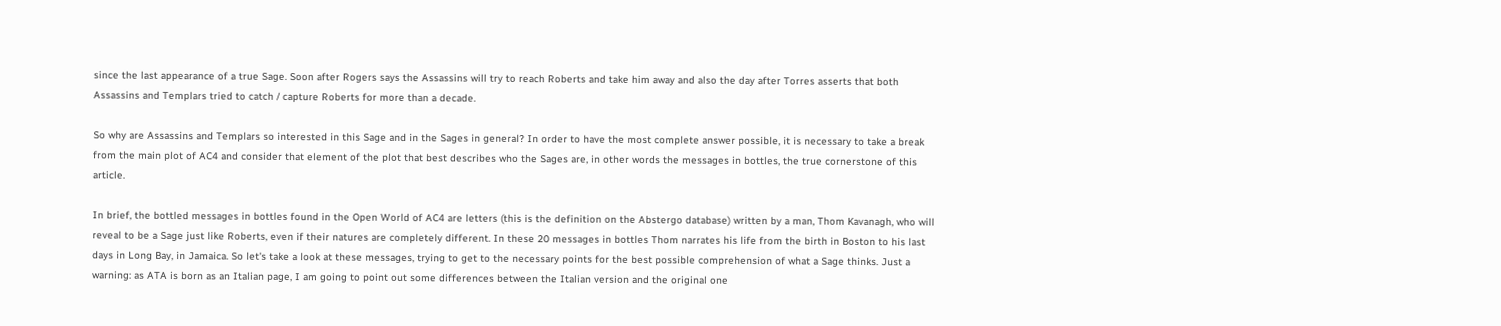since the last appearance of a true Sage. Soon after Rogers says the Assassins will try to reach Roberts and take him away and also the day after Torres asserts that both Assassins and Templars tried to catch / capture Roberts for more than a decade.

So why are Assassins and Templars so interested in this Sage and in the Sages in general? In order to have the most complete answer possible, it is necessary to take a break from the main plot of AC4 and consider that element of the plot that best describes who the Sages are, in other words the messages in bottles, the true cornerstone of this article.

In brief, the bottled messages in bottles found in the Open World of AC4 are letters (this is the definition on the Abstergo database) written by a man, Thom Kavanagh, who will reveal to be a Sage just like Roberts, even if their natures are completely different. In these 20 messages in bottles Thom narrates his life from the birth in Boston to his last days in Long Bay, in Jamaica. So let's take a look at these messages, trying to get to the necessary points for the best possible comprehension of what a Sage thinks. Just a warning: as ATA is born as an Italian page, I am going to point out some differences between the Italian version and the original one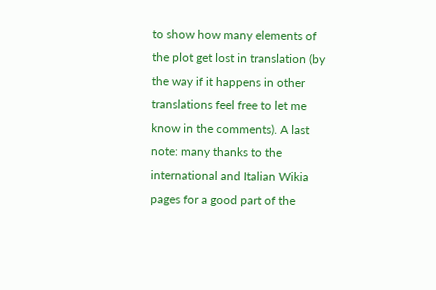to show how many elements of the plot get lost in translation (by the way if it happens in other translations feel free to let me know in the comments). A last note: many thanks to the international and Italian Wikia pages for a good part of the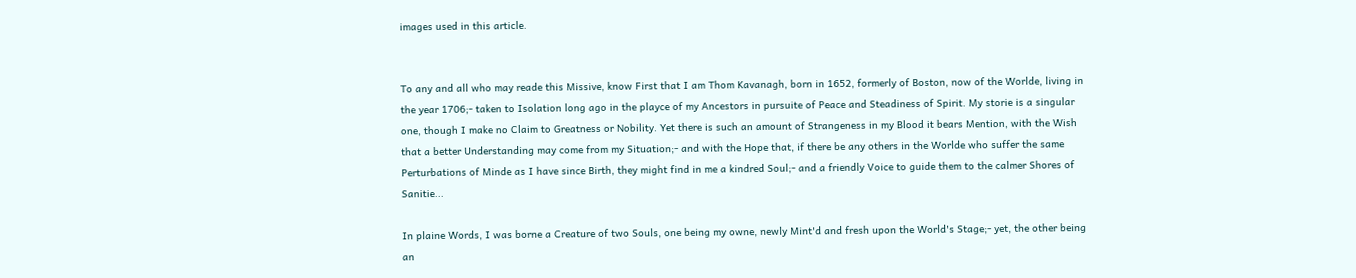images used in this article.


To any and all who may reade this Missive, know First that I am Thom Kavanagh, born in 1652, formerly of Boston, now of the Worlde, living in the year 1706;- taken to Isolation long ago in the playce of my Ancestors in pursuite of Peace and Steadiness of Spirit. My storie is a singular one, though I make no Claim to Greatness or Nobility. Yet there is such an amount of Strangeness in my Blood it bears Mention, with the Wish that a better Understanding may come from my Situation;- and with the Hope that, if there be any others in the Worlde who suffer the same Perturbations of Minde as I have since Birth, they might find in me a kindred Soul;- and a friendly Voice to guide them to the calmer Shores of Sanitie...

In plaine Words, I was borne a Creature of two Souls, one being my owne, newly Mint'd and fresh upon the World's Stage;- yet, the other being an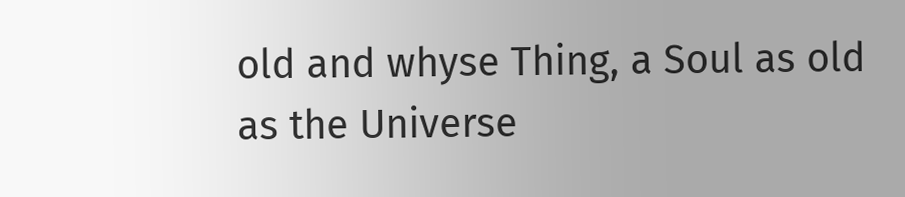old and whyse Thing, a Soul as old as the Universe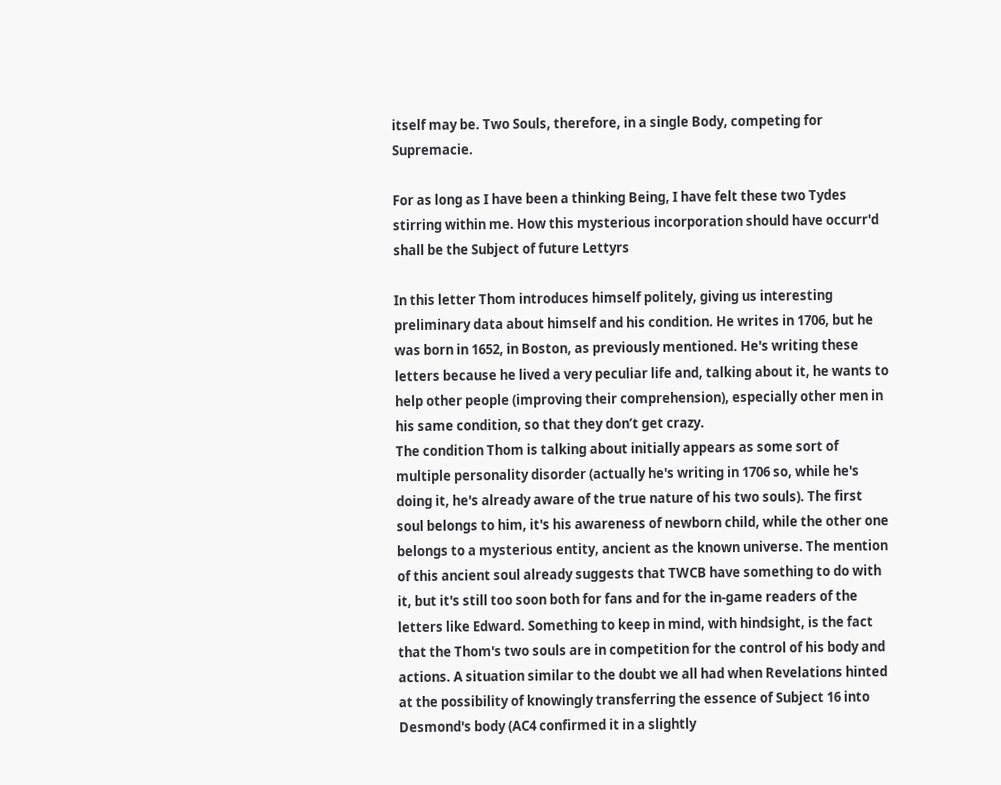itself may be. Two Souls, therefore, in a single Body, competing for Supremacie.

For as long as I have been a thinking Being, I have felt these two Tydes stirring within me. How this mysterious incorporation should have occurr'd shall be the Subject of future Lettyrs

In this letter Thom introduces himself politely, giving us interesting preliminary data about himself and his condition. He writes in 1706, but he was born in 1652, in Boston, as previously mentioned. He's writing these letters because he lived a very peculiar life and, talking about it, he wants to help other people (improving their comprehension), especially other men in his same condition, so that they don’t get crazy.
The condition Thom is talking about initially appears as some sort of multiple personality disorder (actually he's writing in 1706 so, while he's doing it, he's already aware of the true nature of his two souls). The first soul belongs to him, it's his awareness of newborn child, while the other one belongs to a mysterious entity, ancient as the known universe. The mention of this ancient soul already suggests that TWCB have something to do with it, but it's still too soon both for fans and for the in-game readers of the letters like Edward. Something to keep in mind, with hindsight, is the fact that the Thom's two souls are in competition for the control of his body and actions. A situation similar to the doubt we all had when Revelations hinted at the possibility of knowingly transferring the essence of Subject 16 into Desmond's body (AC4 confirmed it in a slightly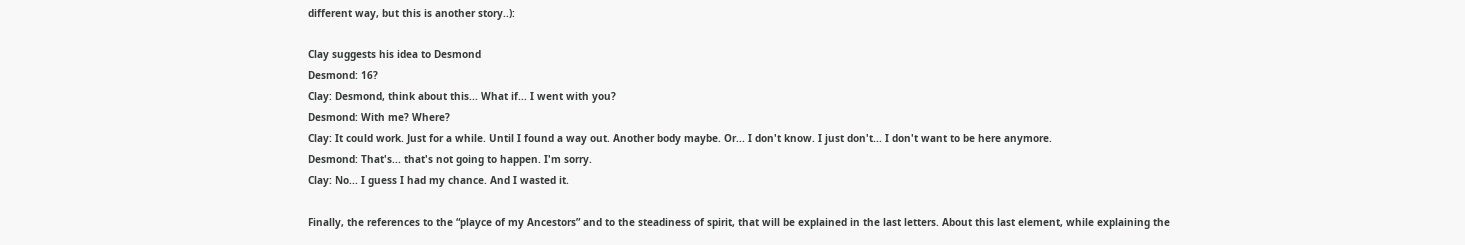different way, but this is another story..):

Clay suggests his idea to Desmond
Desmond: 16?
Clay: Desmond, think about this... What if... I went with you?
Desmond: With me? Where?
Clay: It could work. Just for a while. Until I found a way out. Another body maybe. Or... I don't know. I just don't... I don't want to be here anymore.
Desmond: That's... that's not going to happen. I'm sorry.
Clay: No... I guess I had my chance. And I wasted it.

Finally, the references to the “playce of my Ancestors” and to the steadiness of spirit, that will be explained in the last letters. About this last element, while explaining the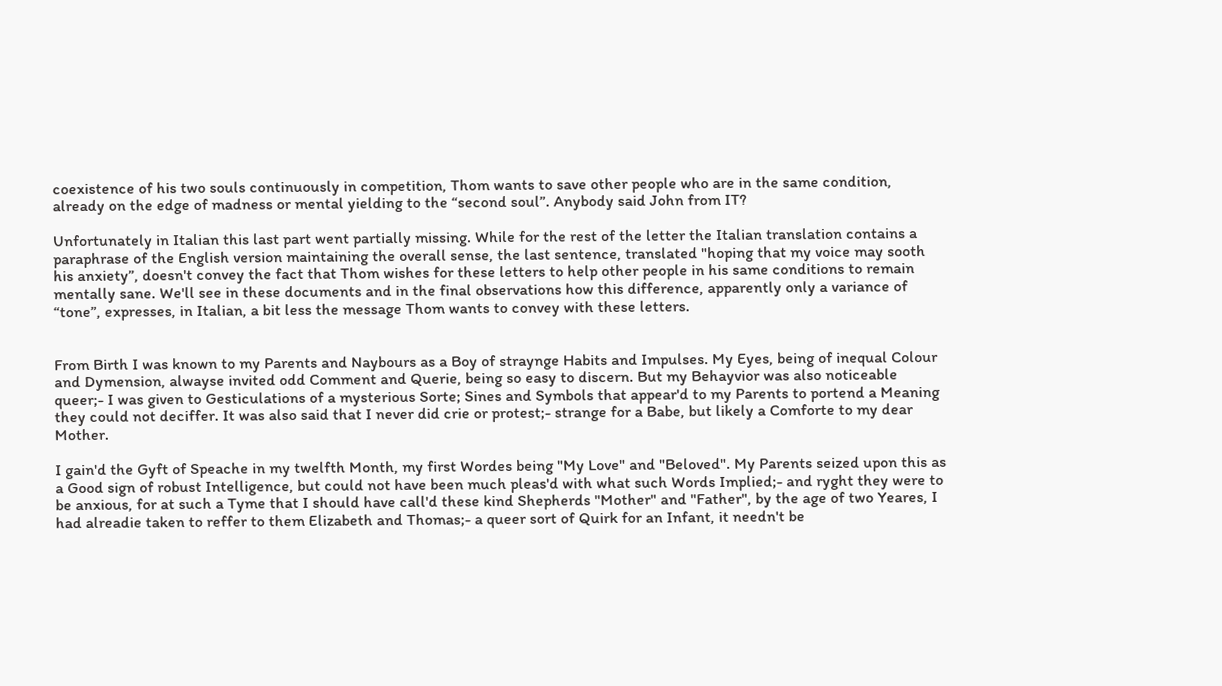coexistence of his two souls continuously in competition, Thom wants to save other people who are in the same condition, already on the edge of madness or mental yielding to the “second soul”. Anybody said John from IT?

Unfortunately in Italian this last part went partially missing. While for the rest of the letter the Italian translation contains a paraphrase of the English version maintaining the overall sense, the last sentence, translated "hoping that my voice may sooth his anxiety”, doesn't convey the fact that Thom wishes for these letters to help other people in his same conditions to remain mentally sane. We'll see in these documents and in the final observations how this difference, apparently only a variance of “tone”, expresses, in Italian, a bit less the message Thom wants to convey with these letters.


From Birth I was known to my Parents and Naybours as a Boy of straynge Habits and Impulses. My Eyes, being of inequal Colour and Dymension, alwayse invited odd Comment and Querie, being so easy to discern. But my Behayvior was also noticeable queer;- I was given to Gesticulations of a mysterious Sorte; Sines and Symbols that appear'd to my Parents to portend a Meaning they could not deciffer. It was also said that I never did crie or protest;- strange for a Babe, but likely a Comforte to my dear Mother.

I gain'd the Gyft of Speache in my twelfth Month, my first Wordes being "My Love" and "Beloved". My Parents seized upon this as a Good sign of robust Intelligence, but could not have been much pleas'd with what such Words Implied;- and ryght they were to be anxious, for at such a Tyme that I should have call'd these kind Shepherds "Mother" and "Father", by the age of two Yeares, I had alreadie taken to reffer to them Elizabeth and Thomas;- a queer sort of Quirk for an Infant, it needn't be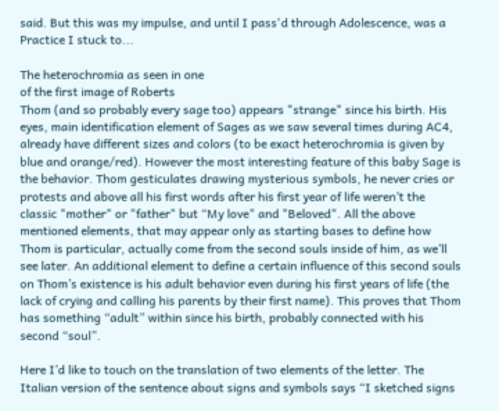said. But this was my impulse, and until I pass'd through Adolescence, was a Practice I stuck to...

The heterochromia as seen in one
of the first image of Roberts
Thom (and so probably every sage too) appears "strange" since his birth. His eyes, main identification element of Sages as we saw several times during AC4, already have different sizes and colors (to be exact heterochromia is given by blue and orange/red). However the most interesting feature of this baby Sage is the behavior. Thom gesticulates drawing mysterious symbols, he never cries or protests and above all his first words after his first year of life weren’t the classic "mother" or "father" but “My love" and "Beloved". All the above mentioned elements, that may appear only as starting bases to define how Thom is particular, actually come from the second souls inside of him, as we’ll see later. An additional element to define a certain influence of this second souls on Thom’s existence is his adult behavior even during his first years of life (the lack of crying and calling his parents by their first name). This proves that Thom has something “adult” within since his birth, probably connected with his second “soul”.

Here I’d like to touch on the translation of two elements of the letter. The Italian version of the sentence about signs and symbols says “I sketched signs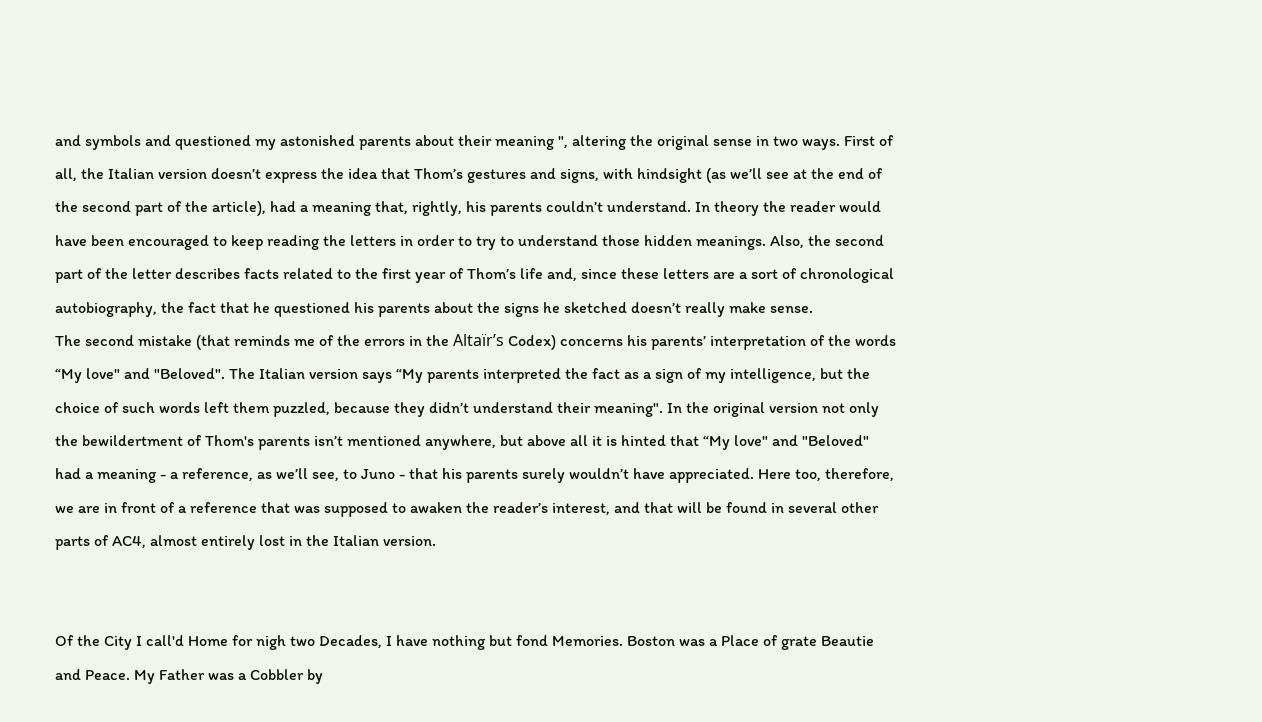and symbols and questioned my astonished parents about their meaning ", altering the original sense in two ways. First of all, the Italian version doesn’t express the idea that Thom’s gestures and signs, with hindsight (as we’ll see at the end of the second part of the article), had a meaning that, rightly, his parents couldn’t understand. In theory the reader would have been encouraged to keep reading the letters in order to try to understand those hidden meanings. Also, the second part of the letter describes facts related to the first year of Thom’s life and, since these letters are a sort of chronological autobiography, the fact that he questioned his parents about the signs he sketched doesn’t really make sense.
The second mistake (that reminds me of the errors in the Altaïr’s Codex) concerns his parents’ interpretation of the words “My love" and "Beloved". The Italian version says “My parents interpreted the fact as a sign of my intelligence, but the choice of such words left them puzzled, because they didn’t understand their meaning". In the original version not only the bewildertment of Thom's parents isn’t mentioned anywhere, but above all it is hinted that “My love" and "Beloved" had a meaning - a reference, as we’ll see, to Juno - that his parents surely wouldn’t have appreciated. Here too, therefore, we are in front of a reference that was supposed to awaken the reader’s interest, and that will be found in several other parts of AC4, almost entirely lost in the Italian version.


Of the City I call'd Home for nigh two Decades, I have nothing but fond Memories. Boston was a Place of grate Beautie and Peace. My Father was a Cobbler by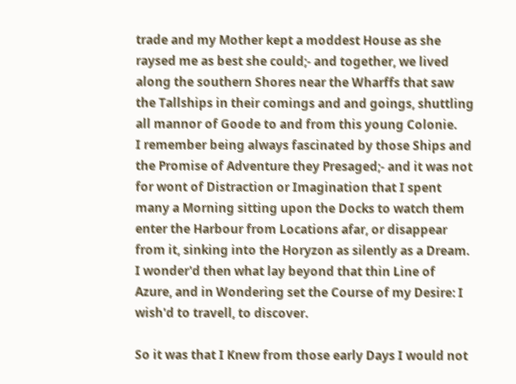trade and my Mother kept a moddest House as she raysed me as best she could;- and together, we lived along the southern Shores near the Wharffs that saw the Tallships in their comings and and goings, shuttling all mannor of Goode to and from this young Colonie.
I remember being always fascinated by those Ships and the Promise of Adventure they Presaged;- and it was not for wont of Distraction or Imagination that I spent many a Morning sitting upon the Docks to watch them enter the Harbour from Locations afar, or disappear from it, sinking into the Horyzon as silently as a Dream. I wonder'd then what lay beyond that thin Line of Azure, and in Wondering set the Course of my Desire: I wish'd to travell, to discover.

So it was that I Knew from those early Days I would not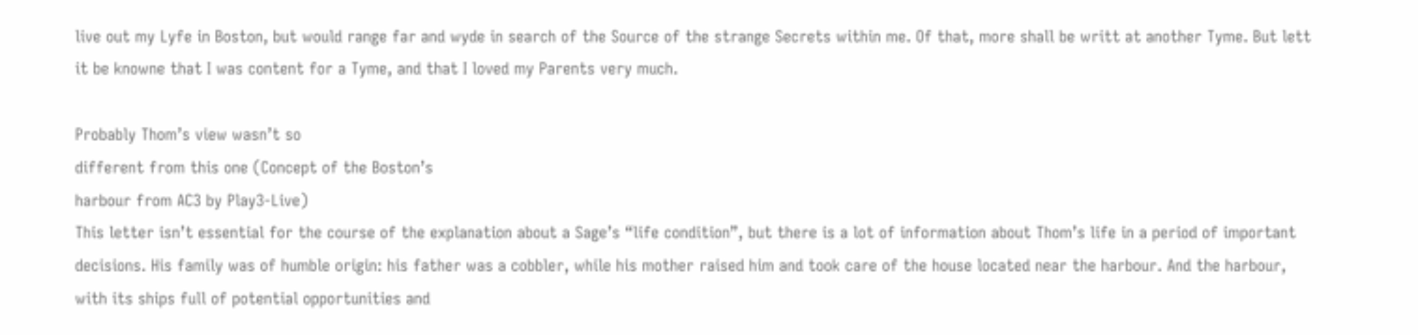live out my Lyfe in Boston, but would range far and wyde in search of the Source of the strange Secrets within me. Of that, more shall be writt at another Tyme. But lett it be knowne that I was content for a Tyme, and that I loved my Parents very much.

Probably Thom’s view wasn’t so
different from this one (Concept of the Boston’s
harbour from AC3 by Play3-Live)
This letter isn’t essential for the course of the explanation about a Sage’s “life condition”, but there is a lot of information about Thom’s life in a period of important decisions. His family was of humble origin: his father was a cobbler, while his mother raised him and took care of the house located near the harbour. And the harbour, with its ships full of potential opportunities and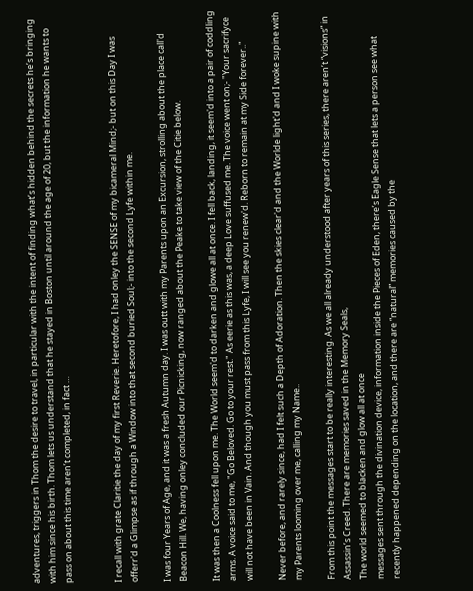adventures, triggers in Thom the desire to travel, in particular with the intent of finding what’s hidden behind the secrets he’s bringing with him since his birth. Thom lets us understand that he stayed in Boston until around the age of 20, but the information he wants to pass on about this time aren’t completed, in fact …


I recall with grate Claritie the day of my first Reverie. Heretofore, I had onley the SENSE of my bicameral Mind;- but on this Day I was offerr'd a Glimpse as if through a Window into that second buried Soul;- into the second Lyfe within me.

I was four Years of Age, and it was a fresh Autumn day. I was outt with my Parents upon an Excursion, strolling about the place call'd Beacon Hill. We, having onley concluded our Picnicking, now ranged about the Peake to take view of the Citie below.

It was then a Coolness fell upon me. The World seem'd to darken and glowe all at once. I fell back, landing, it seem'd into a pair of coddling arms. A voice said to me, "Go Beloved. Go to your rest." As eerie as this was, a deep Love suffused me. The voice went on;- "Your sacrifyce will not have been in Vain. And though you must pass from this Lyfe, I will see you renew'd. Reborn to remain at my Side forever.."

Never before, and rarely since, had I felt such a Depth of Adoration. Then the skies clear'd and the Worlde light'd and I woke supine with my Parents looming over me, calling my Name..

From this point the messages start to be really interesting. As we all already understood after years of this series, there aren’t “visions” in Assassin’s Creed. There are memories saved in the Memory Seals,
The world seemed to blacken and glow all at once
messages sent through the divination device, information inside the Pieces of Eden, there’s Eagle Sense that lets a person see what recently happened depending on the location, and there are “natural” memories caused by the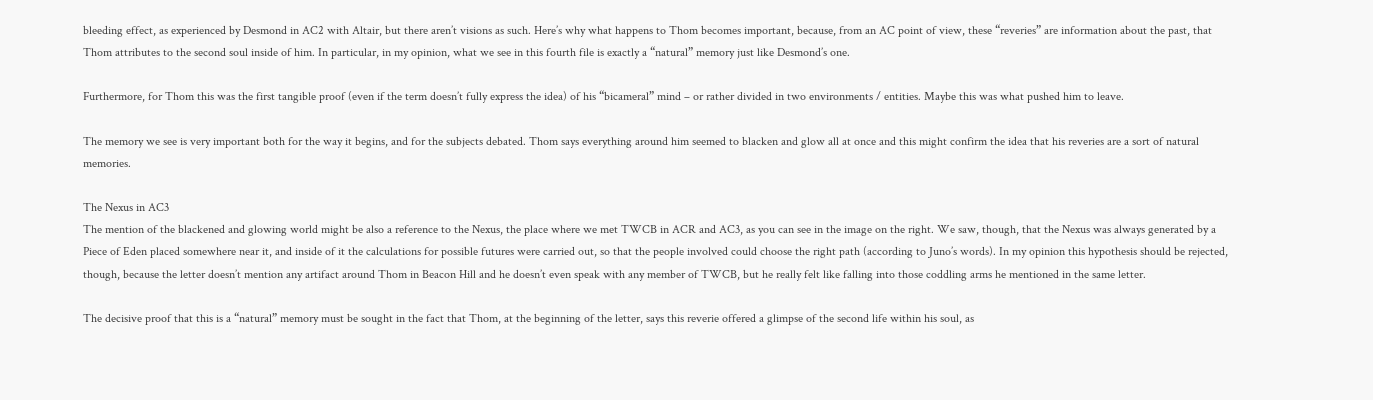bleeding effect, as experienced by Desmond in AC2 with Altair, but there aren’t visions as such. Here’s why what happens to Thom becomes important, because, from an AC point of view, these “reveries” are information about the past, that Thom attributes to the second soul inside of him. In particular, in my opinion, what we see in this fourth file is exactly a “natural” memory just like Desmond’s one.

Furthermore, for Thom this was the first tangible proof (even if the term doesn’t fully express the idea) of his “bicameral” mind – or rather divided in two environments / entities. Maybe this was what pushed him to leave.

The memory we see is very important both for the way it begins, and for the subjects debated. Thom says everything around him seemed to blacken and glow all at once and this might confirm the idea that his reveries are a sort of natural memories.

The Nexus in AC3
The mention of the blackened and glowing world might be also a reference to the Nexus, the place where we met TWCB in ACR and AC3, as you can see in the image on the right. We saw, though, that the Nexus was always generated by a Piece of Eden placed somewhere near it, and inside of it the calculations for possible futures were carried out, so that the people involved could choose the right path (according to Juno’s words). In my opinion this hypothesis should be rejected, though, because the letter doesn’t mention any artifact around Thom in Beacon Hill and he doesn’t even speak with any member of TWCB, but he really felt like falling into those coddling arms he mentioned in the same letter.

The decisive proof that this is a “natural” memory must be sought in the fact that Thom, at the beginning of the letter, says this reverie offered a glimpse of the second life within his soul, as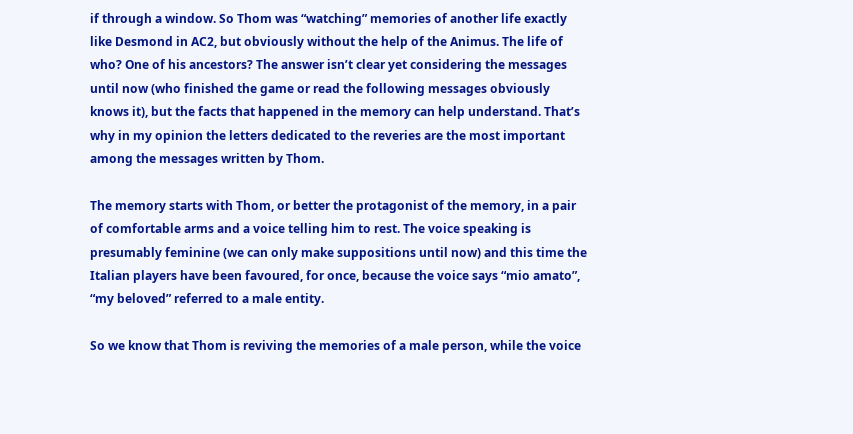if through a window. So Thom was “watching” memories of another life exactly like Desmond in AC2, but obviously without the help of the Animus. The life of who? One of his ancestors? The answer isn’t clear yet considering the messages until now (who finished the game or read the following messages obviously knows it), but the facts that happened in the memory can help understand. That’s why in my opinion the letters dedicated to the reveries are the most important among the messages written by Thom.

The memory starts with Thom, or better the protagonist of the memory, in a pair of comfortable arms and a voice telling him to rest. The voice speaking is presumably feminine (we can only make suppositions until now) and this time the Italian players have been favoured, for once, because the voice says “mio amato”, “my beloved” referred to a male entity.

So we know that Thom is reviving the memories of a male person, while the voice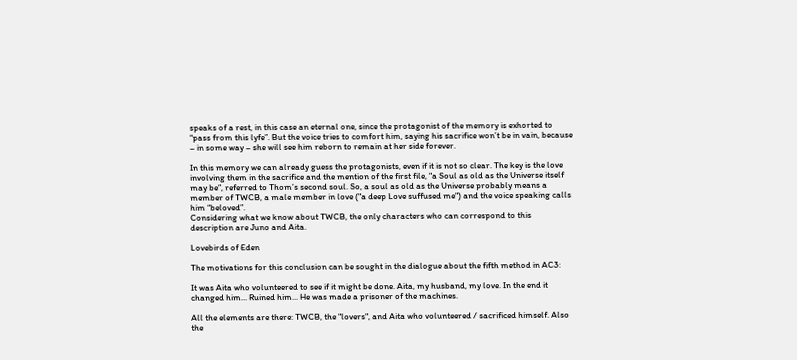speaks of a rest, in this case an eternal one, since the protagonist of the memory is exhorted to “pass from this lyfe”. But the voice tries to comfort him, saying his sacrifice won’t be in vain, because – in some way – she will see him reborn to remain at her side forever.

In this memory we can already guess the protagonists, even if it is not so clear. The key is the love involving them in the sacrifice and the mention of the first file, "a Soul as old as the Universe itself may be”, referred to Thom’s second soul. So, a soul as old as the Universe probably means a member of TWCB, a male member in love ("a deep Love suffused me") and the voice speaking calls him “beloved”.
Considering what we know about TWCB, the only characters who can correspond to this description are Juno and Aita.

Lovebirds of Eden

The motivations for this conclusion can be sought in the dialogue about the fifth method in AC3:

It was Aita who volunteered to see if it might be done. Aita, my husband, my love. In the end it changed him... Ruined him... He was made a prisoner of the machines.

All the elements are there: TWCB, the "lovers", and Aita who volunteered / sacrificed himself. Also the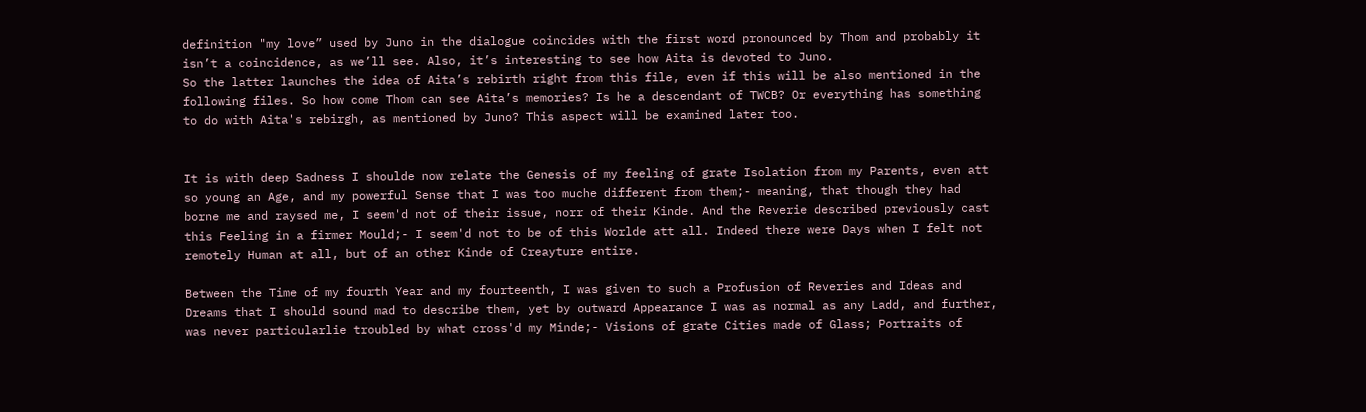definition "my love” used by Juno in the dialogue coincides with the first word pronounced by Thom and probably it isn’t a coincidence, as we’ll see. Also, it’s interesting to see how Aita is devoted to Juno.
So the latter launches the idea of Aita’s rebirth right from this file, even if this will be also mentioned in the following files. So how come Thom can see Aita’s memories? Is he a descendant of TWCB? Or everything has something to do with Aita's rebirgh, as mentioned by Juno? This aspect will be examined later too.


It is with deep Sadness I shoulde now relate the Genesis of my feeling of grate Isolation from my Parents, even att so young an Age, and my powerful Sense that I was too muche different from them;- meaning, that though they had borne me and raysed me, I seem'd not of their issue, norr of their Kinde. And the Reverie described previously cast this Feeling in a firmer Mould;- I seem'd not to be of this Worlde att all. Indeed there were Days when I felt not remotely Human at all, but of an other Kinde of Creayture entire.

Between the Time of my fourth Year and my fourteenth, I was given to such a Profusion of Reveries and Ideas and Dreams that I should sound mad to describe them, yet by outward Appearance I was as normal as any Ladd, and further, was never particularlie troubled by what cross'd my Minde;- Visions of grate Cities made of Glass; Portraits of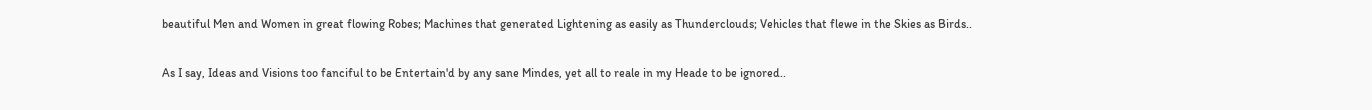beautiful Men and Women in great flowing Robes; Machines that generated Lightening as easily as Thunderclouds; Vehicles that flewe in the Skies as Birds..

As I say, Ideas and Visions too fanciful to be Entertain'd by any sane Mindes, yet all to reale in my Heade to be ignored..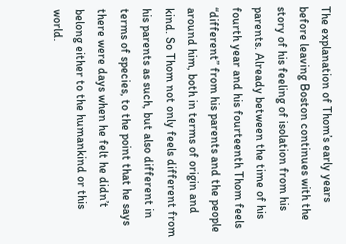The explanation of Thom’s early years before leaving Boston continues with the story of his feeling of isolation from his parents. Already between the time of his fourth year and his fourteenth Thom feels “different” from his parents and the people around him, both in terms of origin and kind. So Thom not only feels different from his parents as such, but also different in terms of species, to the point that he says there were days when he felt he didn’t belong either to the humankind or this world.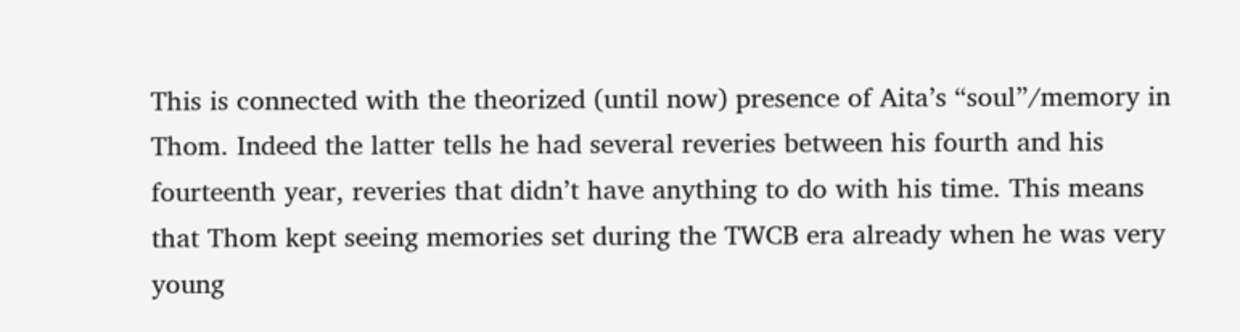This is connected with the theorized (until now) presence of Aita’s “soul”/memory in Thom. Indeed the latter tells he had several reveries between his fourth and his fourteenth year, reveries that didn’t have anything to do with his time. This means that Thom kept seeing memories set during the TWCB era already when he was very young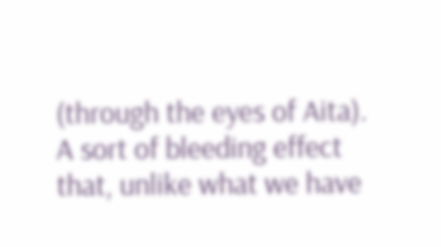(through the eyes of Aita). A sort of bleeding effect that, unlike what we have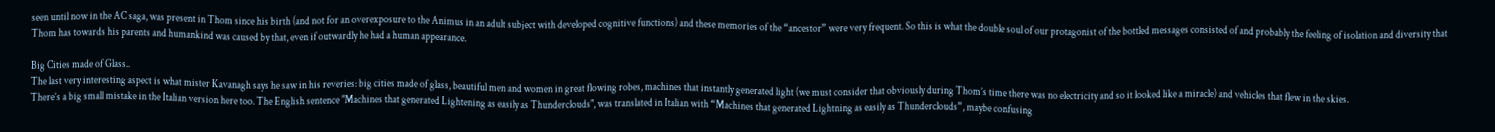seen until now in the AC saga, was present in Thom since his birth (and not for an overexposure to the Animus in an adult subject with developed cognitive functions) and these memories of the “ancestor” were very frequent. So this is what the double soul of our protagonist of the bottled messages consisted of and probably the feeling of isolation and diversity that Thom has towards his parents and humankind was caused by that, even if outwardly he had a human appearance.

Big Cities made of Glass..
The last very interesting aspect is what mister Kavanagh says he saw in his reveries: big cities made of glass, beautiful men and women in great flowing robes, machines that instantly generated light (we must consider that obviously during Thom’s time there was no electricity and so it looked like a miracle) and vehicles that flew in the skies.
There’s a big small mistake in the Italian version here too. The English sentence "Machines that generated Lightening as easily as Thunderclouds", was translated in Italian with “Machines that generated Lightning as easily as Thunderclouds”, maybe confusing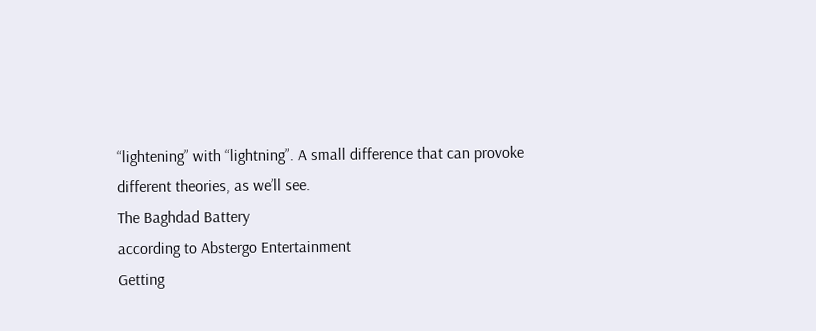“lightening” with “lightning”. A small difference that can provoke different theories, as we’ll see.
The Baghdad Battery
according to Abstergo Entertainment
Getting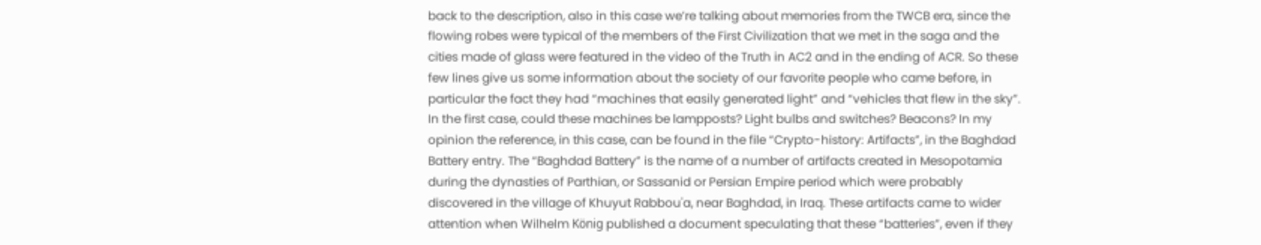back to the description, also in this case we’re talking about memories from the TWCB era, since the flowing robes were typical of the members of the First Civilization that we met in the saga and the cities made of glass were featured in the video of the Truth in AC2 and in the ending of ACR. So these few lines give us some information about the society of our favorite people who came before, in particular the fact they had “machines that easily generated light” and “vehicles that flew in the sky”. In the first case, could these machines be lampposts? Light bulbs and switches? Beacons? In my opinion the reference, in this case, can be found in the file “Crypto-history: Artifacts”, in the Baghdad Battery entry. The “Baghdad Battery” is the name of a number of artifacts created in Mesopotamia during the dynasties of Parthian, or Sassanid or Persian Empire period which were probably discovered in the village of Khuyut Rabbou'a, near Baghdad, in Iraq. These artifacts came to wider attention when Wilhelm König published a document speculating that these “batteries”, even if they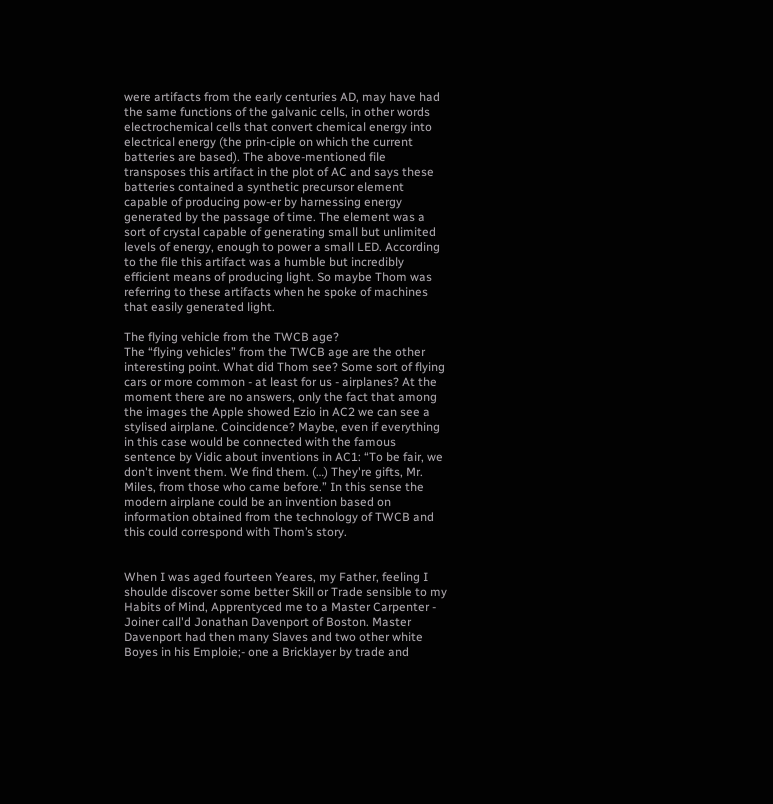were artifacts from the early centuries AD, may have had the same functions of the galvanic cells, in other words electrochemical cells that convert chemical energy into electrical energy (the prin-ciple on which the current batteries are based). The above-mentioned file transposes this artifact in the plot of AC and says these batteries contained a synthetic precursor element capable of producing pow-er by harnessing energy generated by the passage of time. The element was a sort of crystal capable of generating small but unlimited levels of energy, enough to power a small LED. According to the file this artifact was a humble but incredibly efficient means of producing light. So maybe Thom was referring to these artifacts when he spoke of machines that easily generated light.

The flying vehicle from the TWCB age?
The “flying vehicles” from the TWCB age are the other interesting point. What did Thom see? Some sort of flying cars or more common - at least for us - airplanes? At the moment there are no answers, only the fact that among the images the Apple showed Ezio in AC2 we can see a stylised airplane. Coincidence? Maybe, even if everything in this case would be connected with the famous sentence by Vidic about inventions in AC1: “To be fair, we don't invent them. We find them. (…) They're gifts, Mr. Miles, from those who came before.” In this sense the modern airplane could be an invention based on information obtained from the technology of TWCB and this could correspond with Thom’s story.


When I was aged fourteen Yeares, my Father, feeling I shoulde discover some better Skill or Trade sensible to my Habits of Mind, Apprentyced me to a Master Carpenter - Joiner call'd Jonathan Davenport of Boston. Master Davenport had then many Slaves and two other white Boyes in his Emploie;- one a Bricklayer by trade and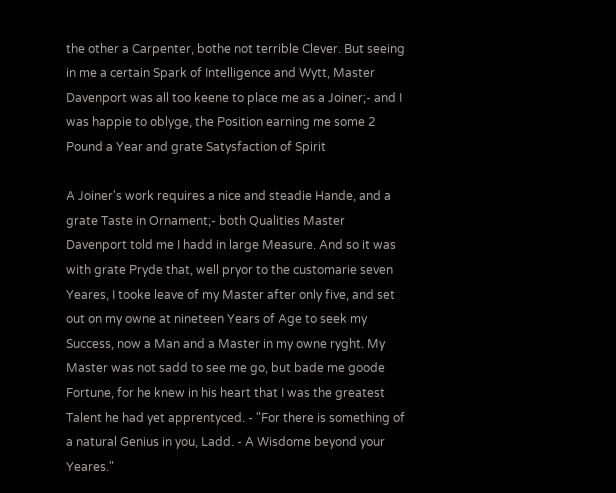the other a Carpenter, bothe not terrible Clever. But seeing in me a certain Spark of Intelligence and Wytt, Master Davenport was all too keene to place me as a Joiner;- and I was happie to oblyge, the Position earning me some 2 Pound a Year and grate Satysfaction of Spirit

A Joiner's work requires a nice and steadie Hande, and a grate Taste in Ornament;- both Qualities Master Davenport told me I hadd in large Measure. And so it was with grate Pryde that, well pryor to the customarie seven Yeares, I tooke leave of my Master after only five, and set out on my owne at nineteen Years of Age to seek my Success, now a Man and a Master in my owne ryght. My Master was not sadd to see me go, but bade me goode Fortune, for he knew in his heart that I was the greatest Talent he had yet apprentyced. - "For there is something of a natural Genius in you, Ladd. - A Wisdome beyond your Yeares."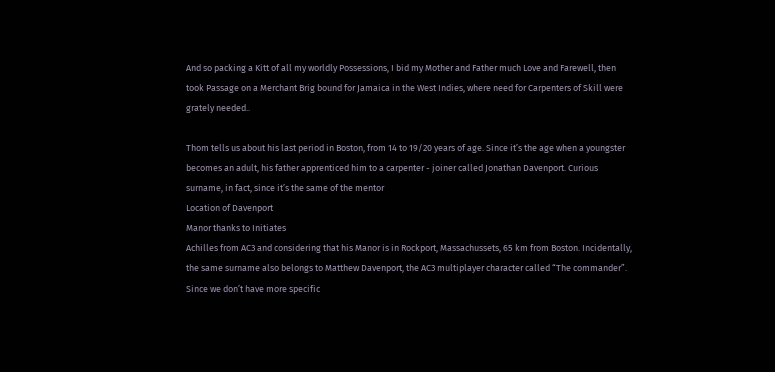And so packing a Kitt of all my worldly Possessions, I bid my Mother and Father much Love and Farewell, then took Passage on a Merchant Brig bound for Jamaica in the West Indies, where need for Carpenters of Skill were grately needed..

Thom tells us about his last period in Boston, from 14 to 19/20 years of age. Since it’s the age when a youngster becomes an adult, his father apprenticed him to a carpenter - joiner called Jonathan Davenport. Curious surname, in fact, since it’s the same of the mentor
Location of Davenport
Manor thanks to Initiates
Achilles from AC3 and considering that his Manor is in Rockport, Massachussets, 65 km from Boston. Incidentally, the same surname also belongs to Matthew Davenport, the AC3 multiplayer character called “The commander”. Since we don’t have more specific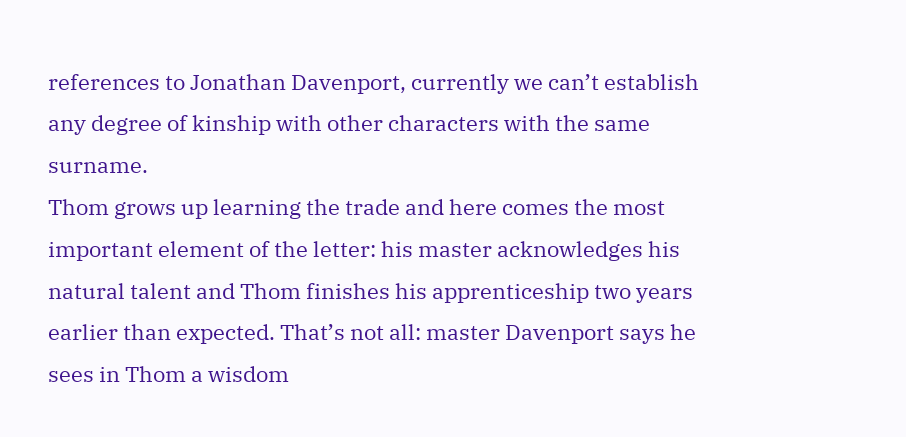references to Jonathan Davenport, currently we can’t establish any degree of kinship with other characters with the same surname.
Thom grows up learning the trade and here comes the most important element of the letter: his master acknowledges his natural talent and Thom finishes his apprenticeship two years earlier than expected. That’s not all: master Davenport says he sees in Thom a wisdom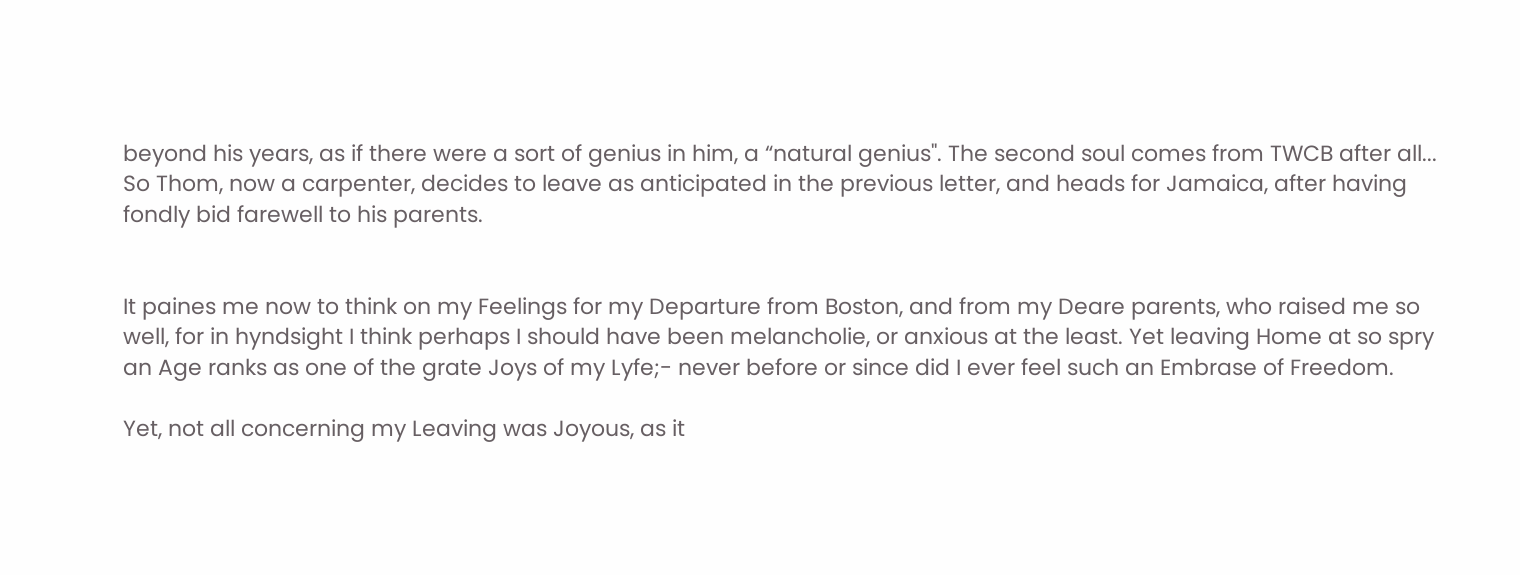beyond his years, as if there were a sort of genius in him, a “natural genius". The second soul comes from TWCB after all...
So Thom, now a carpenter, decides to leave as anticipated in the previous letter, and heads for Jamaica, after having fondly bid farewell to his parents.


It paines me now to think on my Feelings for my Departure from Boston, and from my Deare parents, who raised me so well, for in hyndsight I think perhaps I should have been melancholie, or anxious at the least. Yet leaving Home at so spry an Age ranks as one of the grate Joys of my Lyfe;- never before or since did I ever feel such an Embrase of Freedom.

Yet, not all concerning my Leaving was Joyous, as it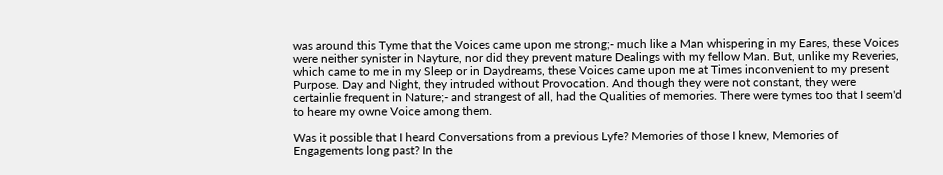was around this Tyme that the Voices came upon me strong;- much like a Man whispering in my Eares, these Voices were neither synister in Nayture, nor did they prevent mature Dealings with my fellow Man. But, unlike my Reveries, which came to me in my Sleep or in Daydreams, these Voices came upon me at Times inconvenient to my present Purpose. Day and Night, they intruded without Provocation. And though they were not constant, they were certainlie frequent in Nature;- and strangest of all, had the Qualities of memories. There were tymes too that I seem'd to heare my owne Voice among them.

Was it possible that I heard Conversations from a previous Lyfe? Memories of those I knew, Memories of Engagements long past? In the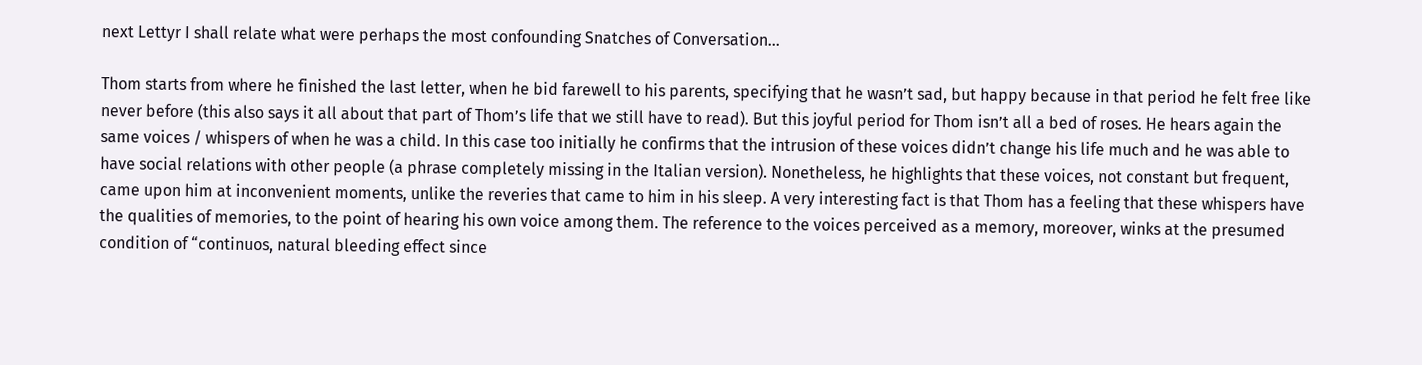next Lettyr I shall relate what were perhaps the most confounding Snatches of Conversation...

Thom starts from where he finished the last letter, when he bid farewell to his parents, specifying that he wasn’t sad, but happy because in that period he felt free like never before (this also says it all about that part of Thom’s life that we still have to read). But this joyful period for Thom isn’t all a bed of roses. He hears again the same voices / whispers of when he was a child. In this case too initially he confirms that the intrusion of these voices didn’t change his life much and he was able to have social relations with other people (a phrase completely missing in the Italian version). Nonetheless, he highlights that these voices, not constant but frequent, came upon him at inconvenient moments, unlike the reveries that came to him in his sleep. A very interesting fact is that Thom has a feeling that these whispers have the qualities of memories, to the point of hearing his own voice among them. The reference to the voices perceived as a memory, moreover, winks at the presumed condition of “continuos, natural bleeding effect since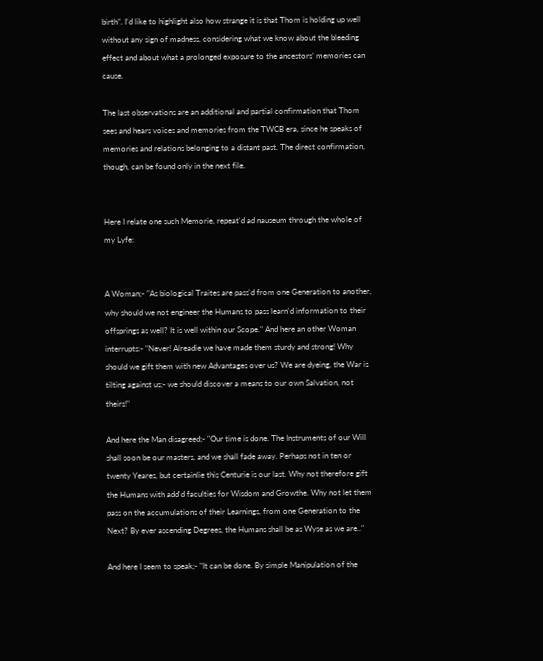birth”. I’d like to highlight also how strange it is that Thom is holding up well without any sign of madness, considering what we know about the bleeding effect and about what a prolonged exposure to the ancestors’ memories can cause.

The last observations are an additional and partial confirmation that Thom sees and hears voices and memories from the TWCB era, since he speaks of memories and relations belonging to a distant past. The direct confirmation, though, can be found only in the next file.


Here I relate one such Memorie, repeat'd ad nauseum through the whole of my Lyfe:


A Woman;- "As biological Traites are pass'd from one Generation to another, why should we not engineer the Humans to pass learn'd information to their offsprings as well? It is well within our Scope." And here an other Woman interrupts:- "Never! Alreadie we have made them sturdy and strong! Why should we gift them with new Advantages over us? We are dyeing, the War is tilting against us;- we should discover a means to our own Salvation, not theirs!"

And here the Man disagreed;- "Our time is done. The Instruments of our Will shall soon be our masters, and we shall fade away. Perhaps not in ten or twenty Yeares, but certainlie this Centurie is our last. Why not therefore gift the Humans with add'd faculties for Wisdom and Growthe. Why not let them pass on the accumulations of their Learnings, from one Generation to the Next? By ever ascending Degrees, the Humans shall be as Wyse as we are.."

And here I seem to speak;- "It can be done. By simple Manipulation of the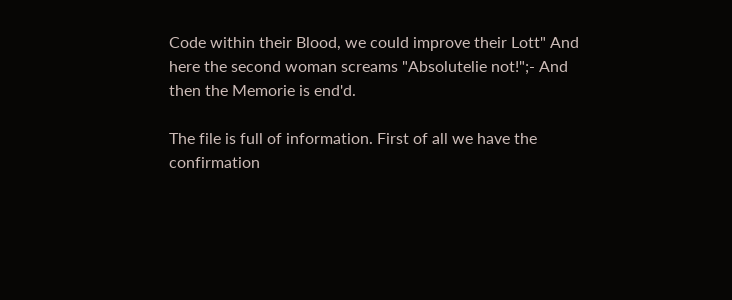Code within their Blood, we could improve their Lott" And here the second woman screams "Absolutelie not!";- And then the Memorie is end'd.

The file is full of information. First of all we have the confirmation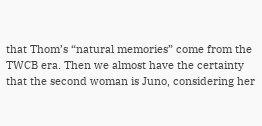that Thom’s “natural memories” come from the TWCB era. Then we almost have the certainty that the second woman is Juno, considering her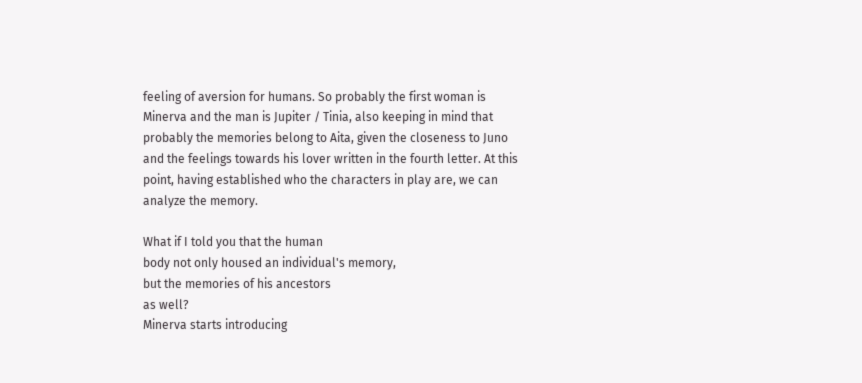feeling of aversion for humans. So probably the first woman is Minerva and the man is Jupiter / Tinia, also keeping in mind that probably the memories belong to Aita, given the closeness to Juno and the feelings towards his lover written in the fourth letter. At this point, having established who the characters in play are, we can analyze the memory.

What if I told you that the human
body not only housed an individual's memory,
but the memories of his ancestors
as well?
Minerva starts introducing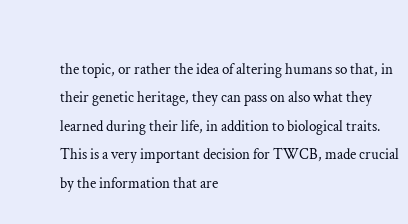the topic, or rather the idea of altering humans so that, in their genetic heritage, they can pass on also what they learned during their life, in addition to biological traits. This is a very important decision for TWCB, made crucial by the information that are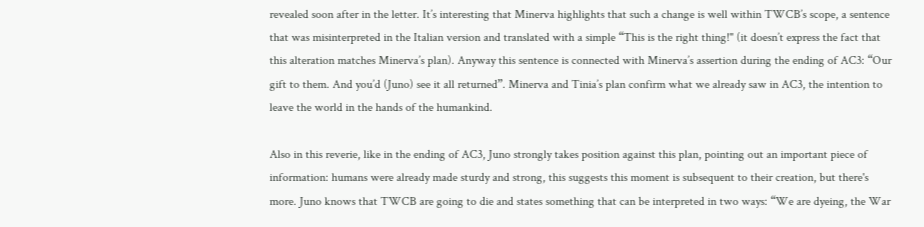revealed soon after in the letter. It’s interesting that Minerva highlights that such a change is well within TWCB’s scope, a sentence that was misinterpreted in the Italian version and translated with a simple “This is the right thing!" (it doesn’t express the fact that this alteration matches Minerva’s plan). Anyway this sentence is connected with Minerva’s assertion during the ending of AC3: “Our gift to them. And you’d (Juno) see it all returned”. Minerva and Tinia’s plan confirm what we already saw in AC3, the intention to leave the world in the hands of the humankind.

Also in this reverie, like in the ending of AC3, Juno strongly takes position against this plan, pointing out an important piece of information: humans were already made sturdy and strong, this suggests this moment is subsequent to their creation, but there's more. Juno knows that TWCB are going to die and states something that can be interpreted in two ways: “We are dyeing, the War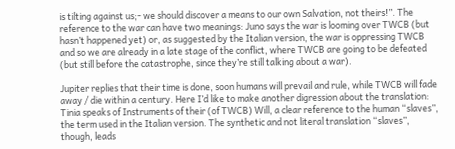is tilting against us;- we should discover a means to our own Salvation, not theirs!”. The reference to the war can have two meanings: Juno says the war is looming over TWCB (but hasn’t happened yet) or, as suggested by the Italian version, the war is oppressing TWCB and so we are already in a late stage of the conflict, where TWCB are going to be defeated (but still before the catastrophe, since they’re still talking about a war).

Jupiter replies that their time is done, soon humans will prevail and rule, while TWCB will fade away / die within a century. Here I’d like to make another digression about the translation: Tinia speaks of Instruments of their (of TWCB) Will, a clear reference to the human “slaves”, the term used in the Italian version. The synthetic and not literal translation “slaves”, though, leads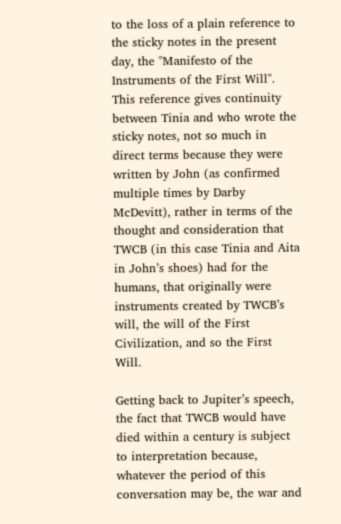to the loss of a plain reference to the sticky notes in the present day, the "Manifesto of the Instruments of the First Will". This reference gives continuity between Tinia and who wrote the sticky notes, not so much in direct terms because they were written by John (as confirmed multiple times by Darby McDevitt), rather in terms of the thought and consideration that TWCB (in this case Tinia and Aita in John’s shoes) had for the humans, that originally were instruments created by TWCB’s will, the will of the First Civilization, and so the First Will.

Getting back to Jupiter’s speech, the fact that TWCB would have died within a century is subject to interpretation because, whatever the period of this conversation may be, the war and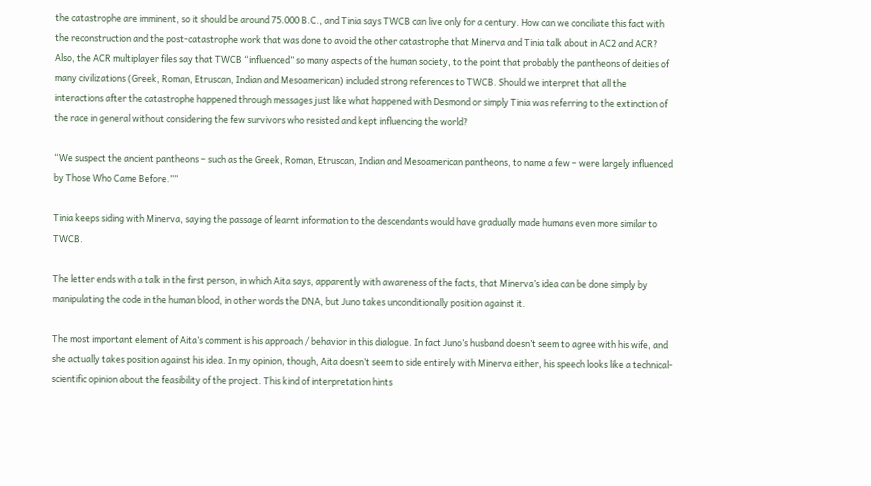the catastrophe are imminent, so it should be around 75.000 B.C., and Tinia says TWCB can live only for a century. How can we conciliate this fact with the reconstruction and the post-catastrophe work that was done to avoid the other catastrophe that Minerva and Tinia talk about in AC2 and ACR? Also, the ACR multiplayer files say that TWCB “influenced” so many aspects of the human society, to the point that probably the pantheons of deities of many civilizations (Greek, Roman, Etruscan, Indian and Mesoamerican) included strong references to TWCB. Should we interpret that all the interactions after the catastrophe happened through messages just like what happened with Desmond or simply Tinia was referring to the extinction of the race in general without considering the few survivors who resisted and kept influencing the world?

“We suspect the ancient pantheons – such as the Greek, Roman, Etruscan, Indian and Mesoamerican pantheons, to name a few – were largely influenced by Those Who Came Before.””

Tinia keeps siding with Minerva, saying the passage of learnt information to the descendants would have gradually made humans even more similar to TWCB.

The letter ends with a talk in the first person, in which Aita says, apparently with awareness of the facts, that Minerva’s idea can be done simply by manipulating the code in the human blood, in other words the DNA, but Juno takes unconditionally position against it.

The most important element of Aita’s comment is his approach / behavior in this dialogue. In fact Juno’s husband doesn’t seem to agree with his wife, and she actually takes position against his idea. In my opinion, though, Aita doesn’t seem to side entirely with Minerva either, his speech looks like a technical-scientific opinion about the feasibility of the project. This kind of interpretation hints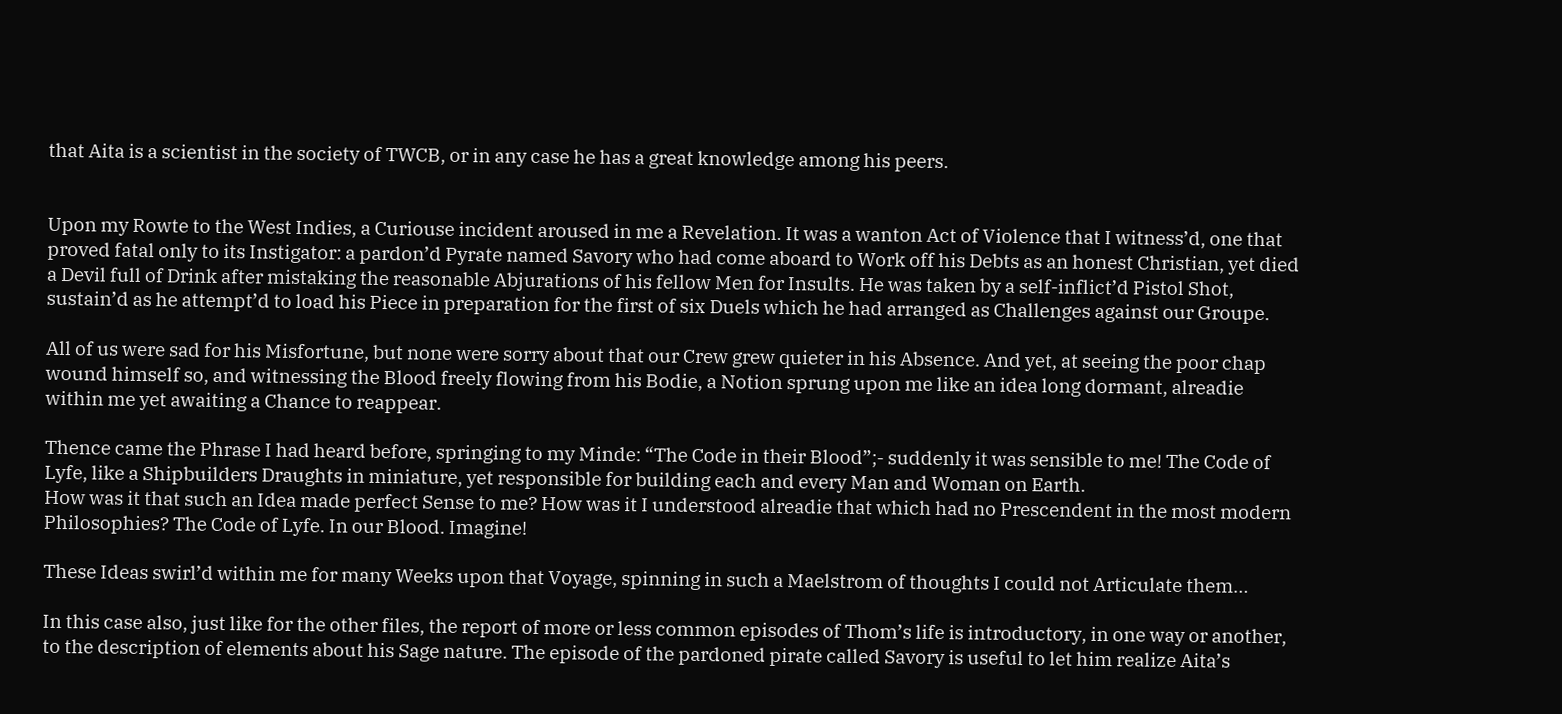that Aita is a scientist in the society of TWCB, or in any case he has a great knowledge among his peers.


Upon my Rowte to the West Indies, a Curiouse incident aroused in me a Revelation. It was a wanton Act of Violence that I witness’d, one that proved fatal only to its Instigator: a pardon’d Pyrate named Savory who had come aboard to Work off his Debts as an honest Christian, yet died a Devil full of Drink after mistaking the reasonable Abjurations of his fellow Men for Insults. He was taken by a self-inflict’d Pistol Shot, sustain’d as he attempt’d to load his Piece in preparation for the first of six Duels which he had arranged as Challenges against our Groupe.

All of us were sad for his Misfortune, but none were sorry about that our Crew grew quieter in his Absence. And yet, at seeing the poor chap wound himself so, and witnessing the Blood freely flowing from his Bodie, a Notion sprung upon me like an idea long dormant, alreadie within me yet awaiting a Chance to reappear.

Thence came the Phrase I had heard before, springing to my Minde: “The Code in their Blood”;- suddenly it was sensible to me! The Code of Lyfe, like a Shipbuilders Draughts in miniature, yet responsible for building each and every Man and Woman on Earth.
How was it that such an Idea made perfect Sense to me? How was it I understood alreadie that which had no Prescendent in the most modern Philosophies? The Code of Lyfe. In our Blood. Imagine!

These Ideas swirl’d within me for many Weeks upon that Voyage, spinning in such a Maelstrom of thoughts I could not Articulate them…

In this case also, just like for the other files, the report of more or less common episodes of Thom’s life is introductory, in one way or another, to the description of elements about his Sage nature. The episode of the pardoned pirate called Savory is useful to let him realize Aita’s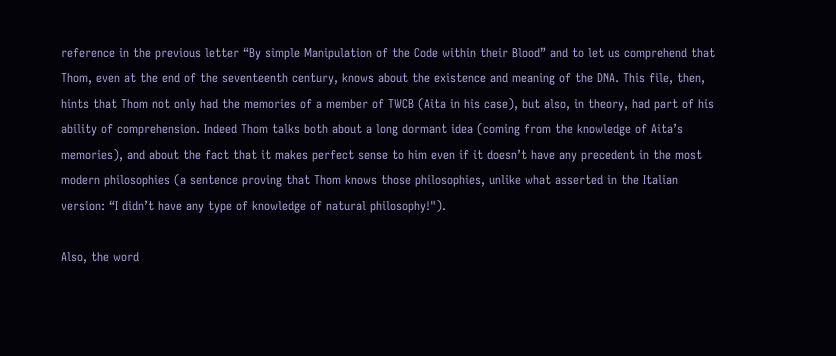reference in the previous letter “By simple Manipulation of the Code within their Blood” and to let us comprehend that Thom, even at the end of the seventeenth century, knows about the existence and meaning of the DNA. This file, then, hints that Thom not only had the memories of a member of TWCB (Aita in his case), but also, in theory, had part of his ability of comprehension. Indeed Thom talks both about a long dormant idea (coming from the knowledge of Aita’s memories), and about the fact that it makes perfect sense to him even if it doesn’t have any precedent in the most modern philosophies (a sentence proving that Thom knows those philosophies, unlike what asserted in the Italian version: “I didn’t have any type of knowledge of natural philosophy!").

Also, the word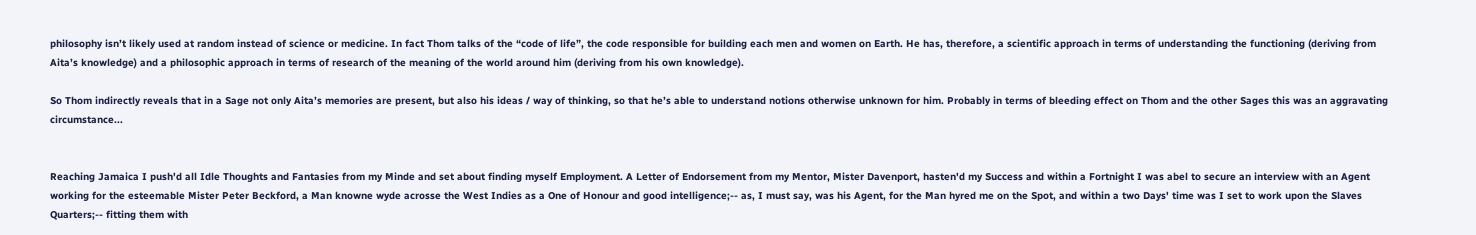philosophy isn’t likely used at random instead of science or medicine. In fact Thom talks of the “code of life”, the code responsible for building each men and women on Earth. He has, therefore, a scientific approach in terms of understanding the functioning (deriving from Aita’s knowledge) and a philosophic approach in terms of research of the meaning of the world around him (deriving from his own knowledge).

So Thom indirectly reveals that in a Sage not only Aita’s memories are present, but also his ideas / way of thinking, so that he’s able to understand notions otherwise unknown for him. Probably in terms of bleeding effect on Thom and the other Sages this was an aggravating circumstance...


Reaching Jamaica I push'd all Idle Thoughts and Fantasies from my Minde and set about finding myself Employment. A Letter of Endorsement from my Mentor, Mister Davenport, hasten'd my Success and within a Fortnight I was abel to secure an interview with an Agent working for the esteemable Mister Peter Beckford, a Man knowne wyde acrosse the West Indies as a One of Honour and good intelligence;-- as, I must say, was his Agent, for the Man hyred me on the Spot, and within a two Days' time was I set to work upon the Slaves Quarters;-- fitting them with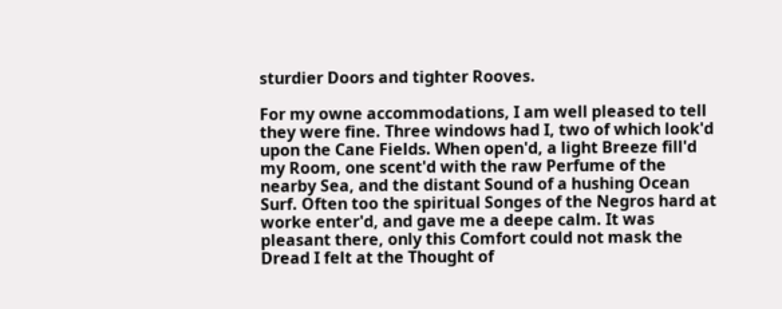sturdier Doors and tighter Rooves.

For my owne accommodations, I am well pleased to tell they were fine. Three windows had I, two of which look'd upon the Cane Fields. When open'd, a light Breeze fill'd my Room, one scent'd with the raw Perfume of the nearby Sea, and the distant Sound of a hushing Ocean Surf. Often too the spiritual Songes of the Negros hard at worke enter'd, and gave me a deepe calm. It was pleasant there, only this Comfort could not mask the Dread I felt at the Thought of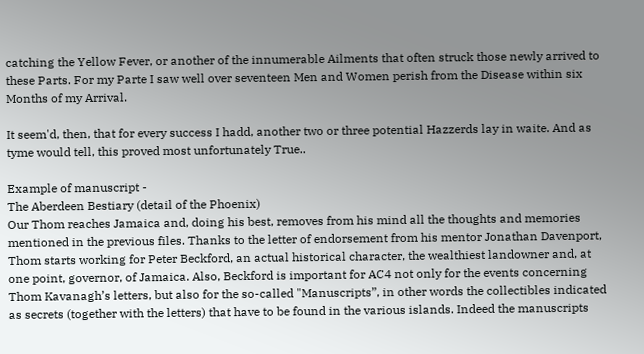catching the Yellow Fever, or another of the innumerable Ailments that often struck those newly arrived to these Parts. For my Parte I saw well over seventeen Men and Women perish from the Disease within six Months of my Arrival.

It seem'd, then, that for every success I hadd, another two or three potential Hazzerds lay in waite. And as tyme would tell, this proved most unfortunately True..

Example of manuscript -
The Aberdeen Bestiary (detail of the Phoenix)
Our Thom reaches Jamaica and, doing his best, removes from his mind all the thoughts and memories mentioned in the previous files. Thanks to the letter of endorsement from his mentor Jonathan Davenport, Thom starts working for Peter Beckford, an actual historical character, the wealthiest landowner and, at one point, governor, of Jamaica. Also, Beckford is important for AC4 not only for the events concerning Thom Kavanagh’s letters, but also for the so-called "Manuscripts”, in other words the collectibles indicated as secrets (together with the letters) that have to be found in the various islands. Indeed the manuscripts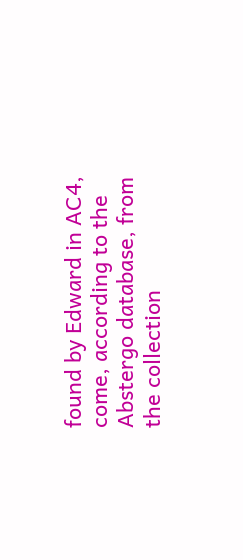found by Edward in AC4, come, according to the Abstergo database, from the collection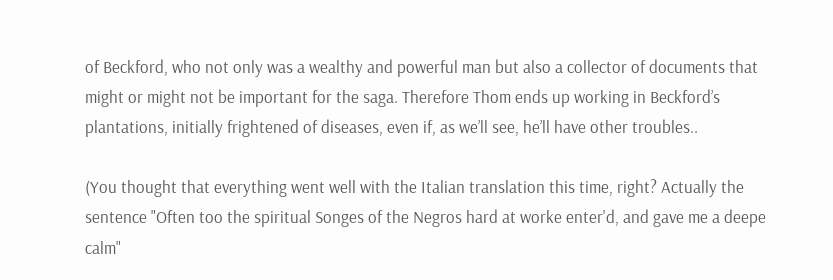of Beckford, who not only was a wealthy and powerful man but also a collector of documents that might or might not be important for the saga. Therefore Thom ends up working in Beckford’s plantations, initially frightened of diseases, even if, as we’ll see, he’ll have other troubles..

(You thought that everything went well with the Italian translation this time, right? Actually the sentence "Often too the spiritual Songes of the Negros hard at worke enter'd, and gave me a deepe calm"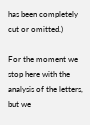has been completely cut or omitted.)

For the moment we stop here with the analysis of the letters, but we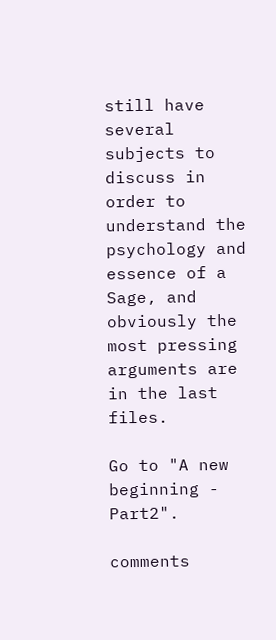still have several subjects to discuss in order to understand the psychology and essence of a Sage, and obviously the most pressing arguments are in the last files.

Go to "A new beginning - Part2".

comments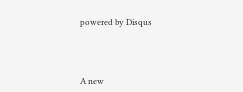powered by Disqus




A new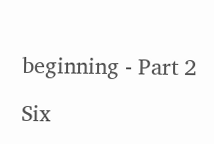beginning - Part 2

Six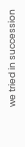we tried in succession